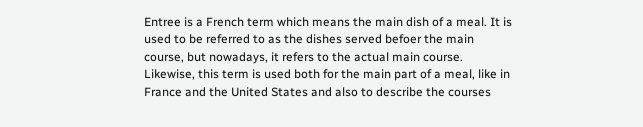Entree is a French term which means the main dish of a meal. It is used to be referred to as the dishes served befoer the main course, but nowadays, it refers to the actual main course. Likewise, this term is used both for the main part of a meal, like in France and the United States and also to describe the courses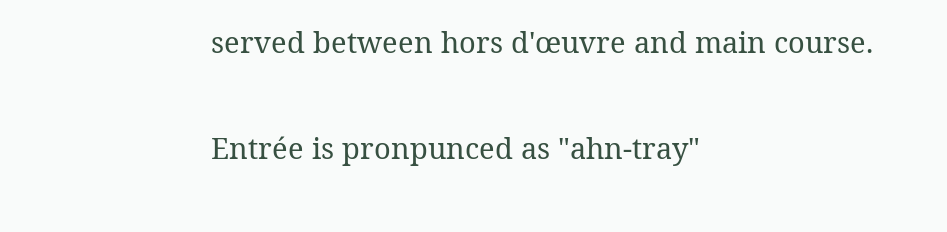served between hors d'œuvre and main course.

Entrée is pronpunced as "ahn-tray"